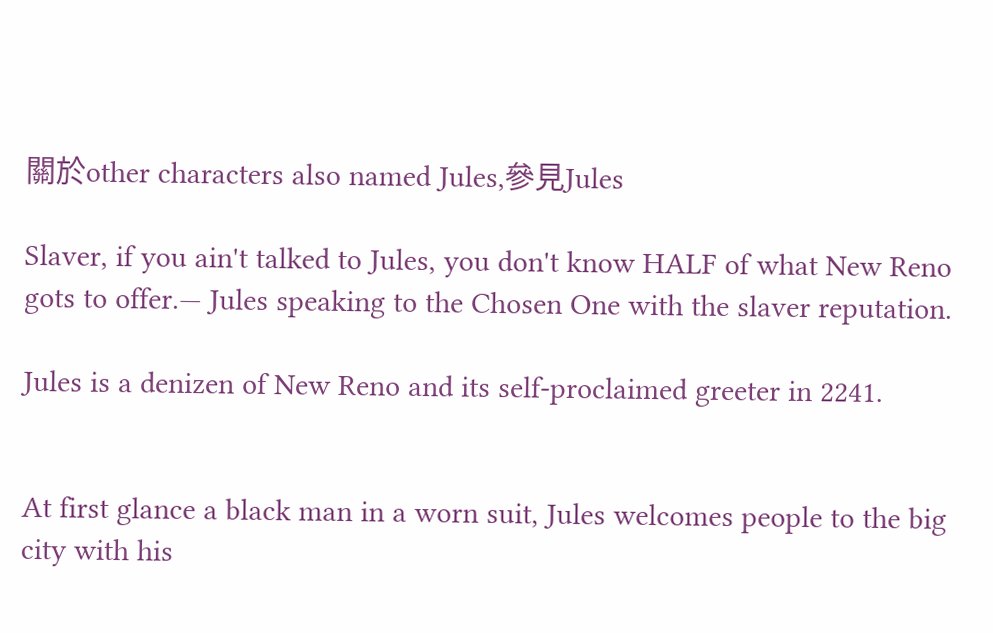關於other characters also named Jules,參見Jules

Slaver, if you ain't talked to Jules, you don't know HALF of what New Reno gots to offer.— Jules speaking to the Chosen One with the slaver reputation.

Jules is a denizen of New Reno and its self-proclaimed greeter in 2241.


At first glance a black man in a worn suit, Jules welcomes people to the big city with his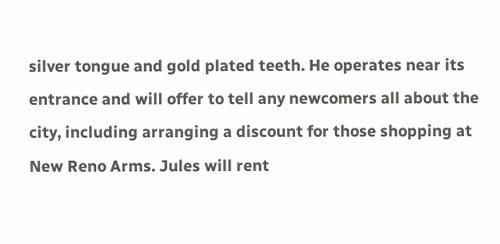silver tongue and gold plated teeth. He operates near its entrance and will offer to tell any newcomers all about the city, including arranging a discount for those shopping at New Reno Arms. Jules will rent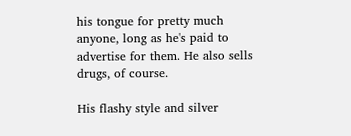his tongue for pretty much anyone, long as he's paid to advertise for them. He also sells drugs, of course.

His flashy style and silver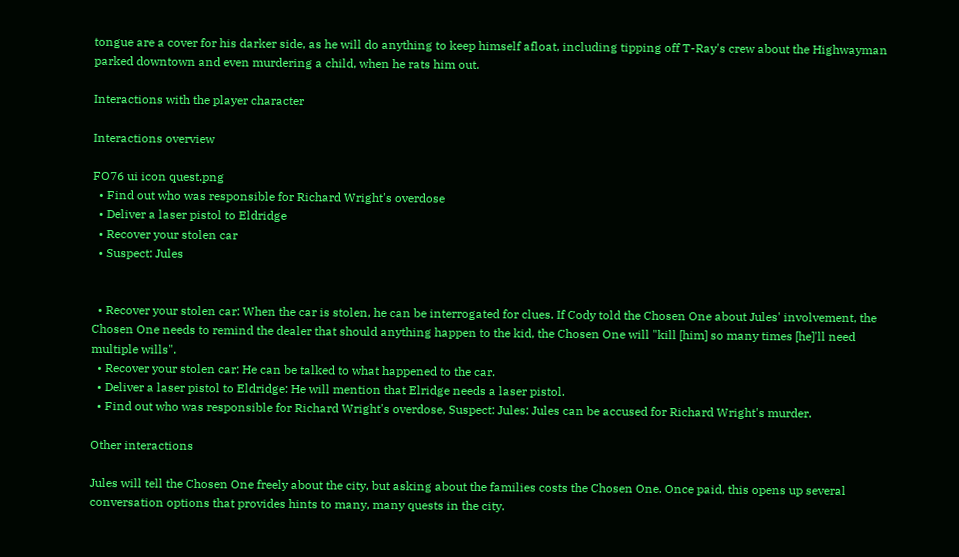tongue are a cover for his darker side, as he will do anything to keep himself afloat, including tipping off T-Ray's crew about the Highwayman parked downtown and even murdering a child, when he rats him out.

Interactions with the player character

Interactions overview

FO76 ui icon quest.png
  • Find out who was responsible for Richard Wright's overdose
  • Deliver a laser pistol to Eldridge
  • Recover your stolen car
  • Suspect: Jules


  • Recover your stolen car: When the car is stolen, he can be interrogated for clues. If Cody told the Chosen One about Jules' involvement, the Chosen One needs to remind the dealer that should anything happen to the kid, the Chosen One will "kill [him] so many times [he]'ll need multiple wills".
  • Recover your stolen car: He can be talked to what happened to the car.
  • Deliver a laser pistol to Eldridge: He will mention that Elridge needs a laser pistol.
  • Find out who was responsible for Richard Wright's overdose, Suspect: Jules: Jules can be accused for Richard Wright's murder.

Other interactions

Jules will tell the Chosen One freely about the city, but asking about the families costs the Chosen One. Once paid, this opens up several conversation options that provides hints to many, many quests in the city.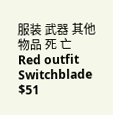服装 武器 其他 物品 死 亡
Red outfit Switchblade $51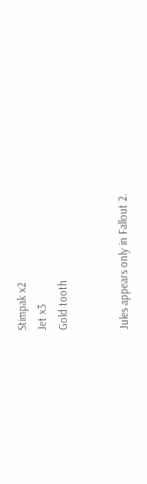Stimpak x2
Jet x3
Gold tooth


Jules appears only in Fallout 2.